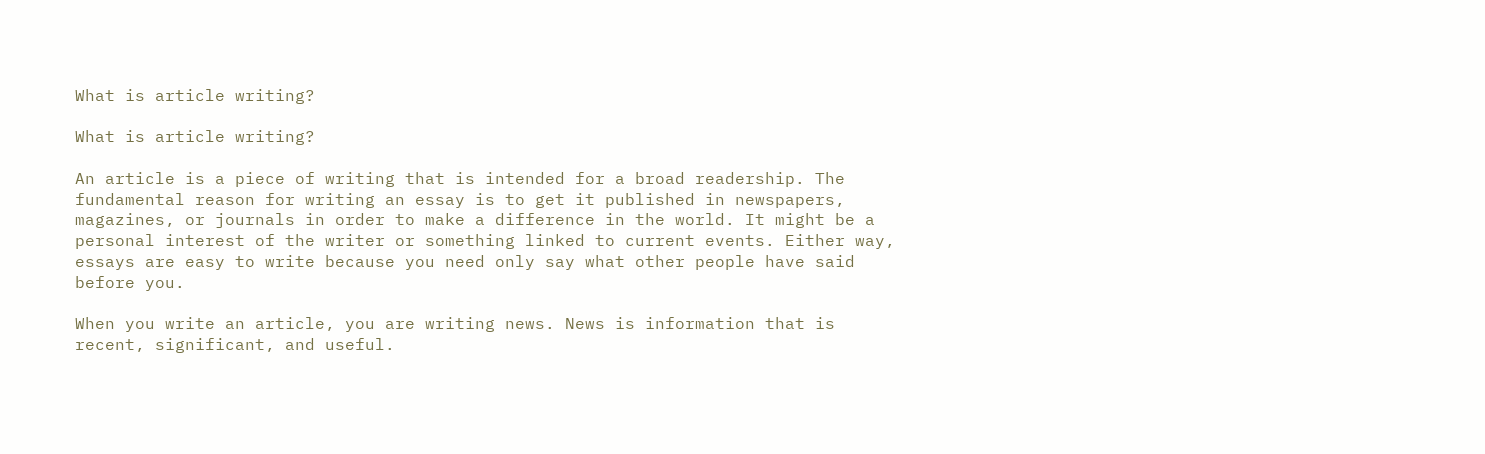What is article writing?

What is article writing?

An article is a piece of writing that is intended for a broad readership. The fundamental reason for writing an essay is to get it published in newspapers, magazines, or journals in order to make a difference in the world. It might be a personal interest of the writer or something linked to current events. Either way, essays are easy to write because you need only say what other people have said before you.

When you write an article, you are writing news. News is information that is recent, significant, and useful.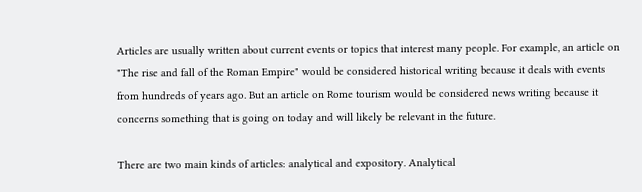Articles are usually written about current events or topics that interest many people. For example, an article on "The rise and fall of the Roman Empire" would be considered historical writing because it deals with events from hundreds of years ago. But an article on Rome tourism would be considered news writing because it concerns something that is going on today and will likely be relevant in the future.

There are two main kinds of articles: analytical and expository. Analytical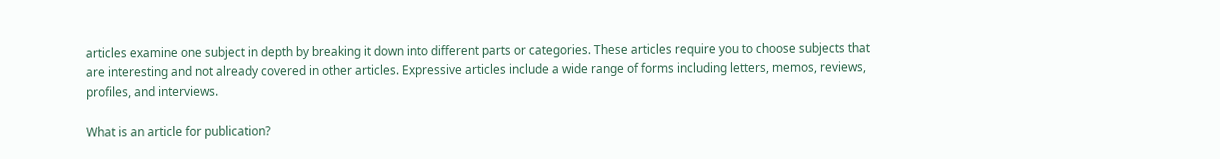articles examine one subject in depth by breaking it down into different parts or categories. These articles require you to choose subjects that are interesting and not already covered in other articles. Expressive articles include a wide range of forms including letters, memos, reviews, profiles, and interviews.

What is an article for publication?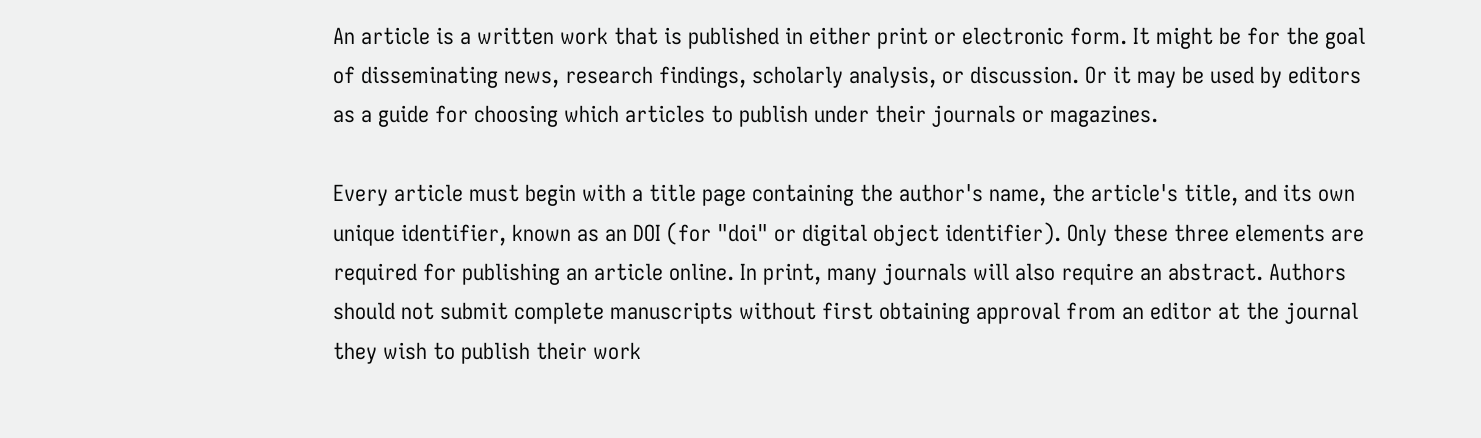An article is a written work that is published in either print or electronic form. It might be for the goal of disseminating news, research findings, scholarly analysis, or discussion. Or it may be used by editors as a guide for choosing which articles to publish under their journals or magazines.

Every article must begin with a title page containing the author's name, the article's title, and its own unique identifier, known as an DOI (for "doi" or digital object identifier). Only these three elements are required for publishing an article online. In print, many journals will also require an abstract. Authors should not submit complete manuscripts without first obtaining approval from an editor at the journal they wish to publish their work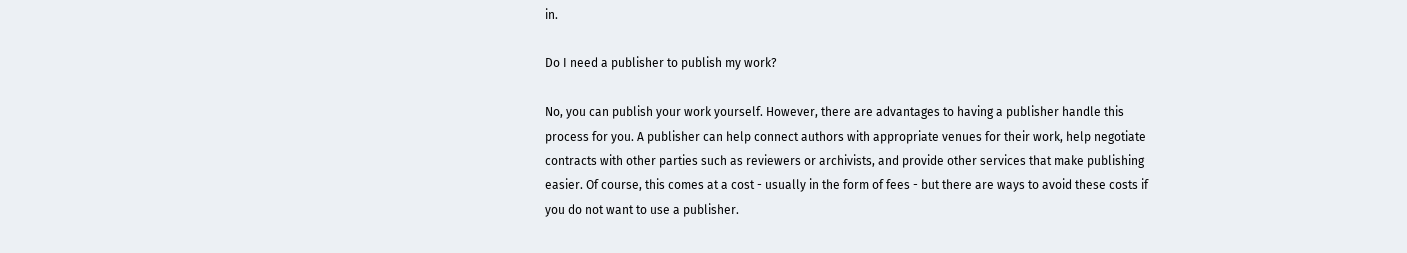in.

Do I need a publisher to publish my work?

No, you can publish your work yourself. However, there are advantages to having a publisher handle this process for you. A publisher can help connect authors with appropriate venues for their work, help negotiate contracts with other parties such as reviewers or archivists, and provide other services that make publishing easier. Of course, this comes at a cost - usually in the form of fees - but there are ways to avoid these costs if you do not want to use a publisher.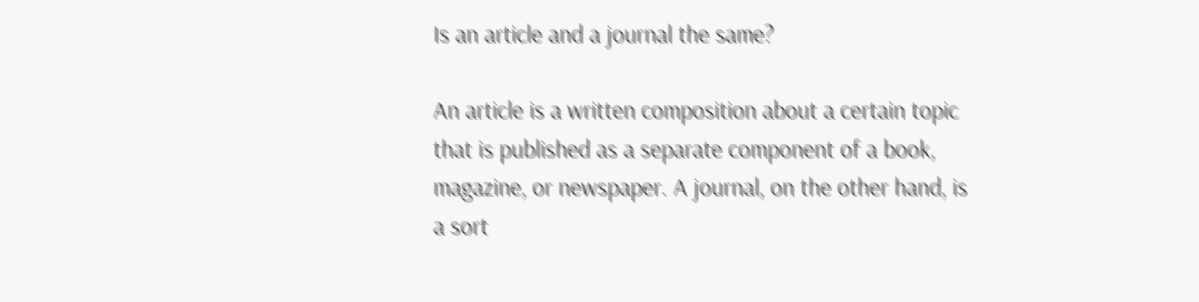Is an article and a journal the same?

An article is a written composition about a certain topic that is published as a separate component of a book, magazine, or newspaper. A journal, on the other hand, is a sort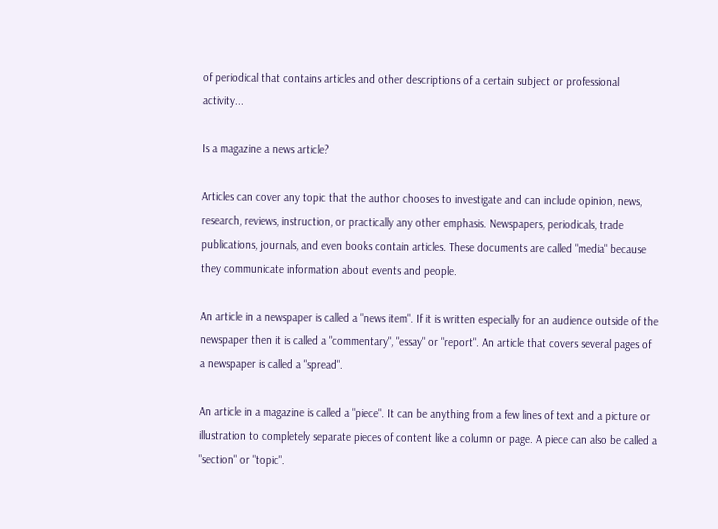of periodical that contains articles and other descriptions of a certain subject or professional activity...

Is a magazine a news article?

Articles can cover any topic that the author chooses to investigate and can include opinion, news, research, reviews, instruction, or practically any other emphasis. Newspapers, periodicals, trade publications, journals, and even books contain articles. These documents are called "media" because they communicate information about events and people.

An article in a newspaper is called a "news item". If it is written especially for an audience outside of the newspaper then it is called a "commentary", "essay" or "report". An article that covers several pages of a newspaper is called a "spread".

An article in a magazine is called a "piece". It can be anything from a few lines of text and a picture or illustration to completely separate pieces of content like a column or page. A piece can also be called a "section" or "topic".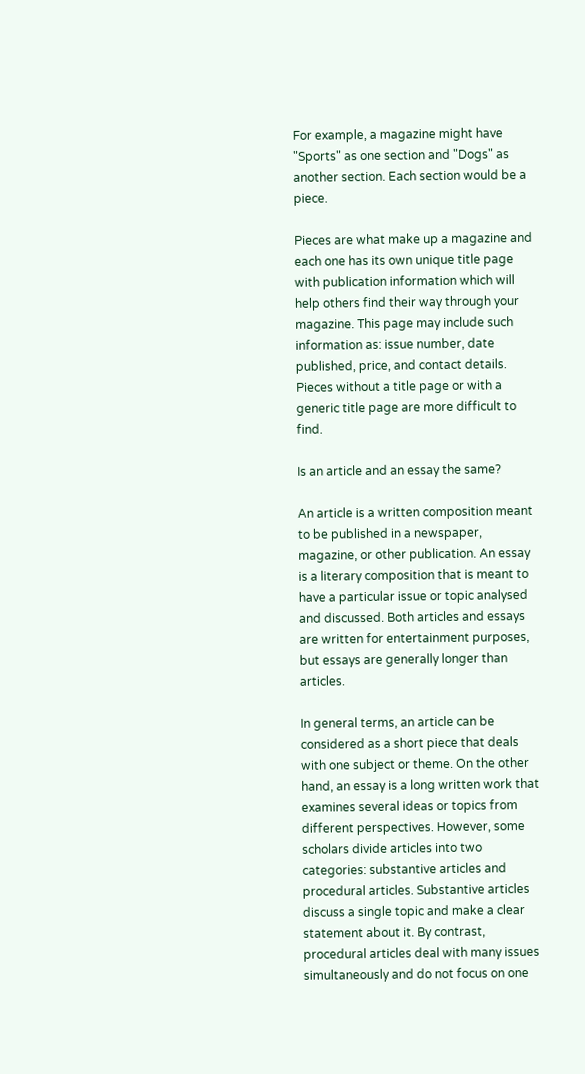For example, a magazine might have "Sports" as one section and "Dogs" as another section. Each section would be a piece.

Pieces are what make up a magazine and each one has its own unique title page with publication information which will help others find their way through your magazine. This page may include such information as: issue number, date published, price, and contact details. Pieces without a title page or with a generic title page are more difficult to find.

Is an article and an essay the same?

An article is a written composition meant to be published in a newspaper, magazine, or other publication. An essay is a literary composition that is meant to have a particular issue or topic analysed and discussed. Both articles and essays are written for entertainment purposes, but essays are generally longer than articles.

In general terms, an article can be considered as a short piece that deals with one subject or theme. On the other hand, an essay is a long written work that examines several ideas or topics from different perspectives. However, some scholars divide articles into two categories: substantive articles and procedural articles. Substantive articles discuss a single topic and make a clear statement about it. By contrast, procedural articles deal with many issues simultaneously and do not focus on one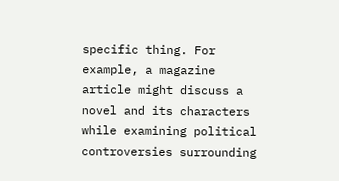specific thing. For example, a magazine article might discuss a novel and its characters while examining political controversies surrounding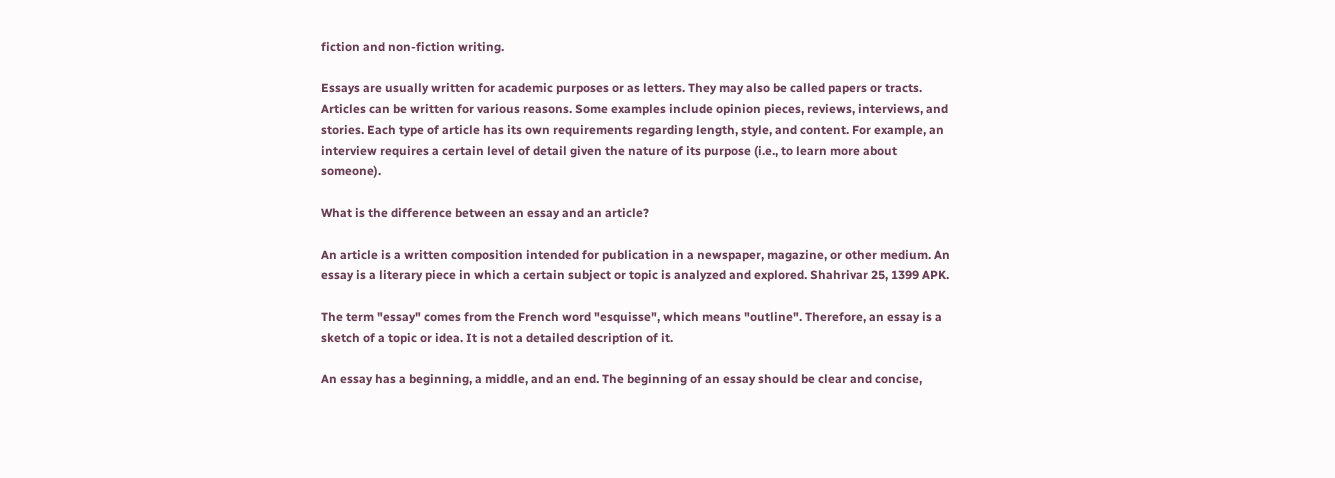fiction and non-fiction writing.

Essays are usually written for academic purposes or as letters. They may also be called papers or tracts. Articles can be written for various reasons. Some examples include opinion pieces, reviews, interviews, and stories. Each type of article has its own requirements regarding length, style, and content. For example, an interview requires a certain level of detail given the nature of its purpose (i.e., to learn more about someone).

What is the difference between an essay and an article?

An article is a written composition intended for publication in a newspaper, magazine, or other medium. An essay is a literary piece in which a certain subject or topic is analyzed and explored. Shahrivar 25, 1399 APK.

The term "essay" comes from the French word "esquisse", which means "outline". Therefore, an essay is a sketch of a topic or idea. It is not a detailed description of it.

An essay has a beginning, a middle, and an end. The beginning of an essay should be clear and concise,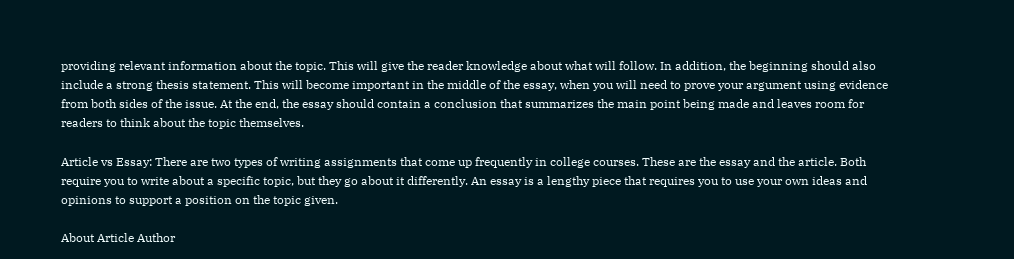providing relevant information about the topic. This will give the reader knowledge about what will follow. In addition, the beginning should also include a strong thesis statement. This will become important in the middle of the essay, when you will need to prove your argument using evidence from both sides of the issue. At the end, the essay should contain a conclusion that summarizes the main point being made and leaves room for readers to think about the topic themselves.

Article vs Essay: There are two types of writing assignments that come up frequently in college courses. These are the essay and the article. Both require you to write about a specific topic, but they go about it differently. An essay is a lengthy piece that requires you to use your own ideas and opinions to support a position on the topic given.

About Article Author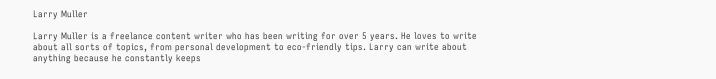Larry Muller

Larry Muller is a freelance content writer who has been writing for over 5 years. He loves to write about all sorts of topics, from personal development to eco-friendly tips. Larry can write about anything because he constantly keeps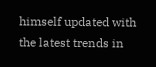himself updated with the latest trends in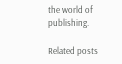the world of publishing.

Related posts